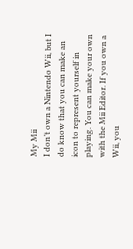My Mii
I don’t own a Nintendo Wii, but I do know that you can make an icon to represent yourself in playing. You can make your own with the Mii Editor. If you own a Wii, you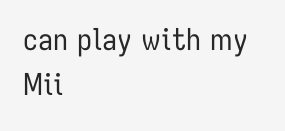can play with my Mii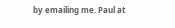by emailing me. Paul at